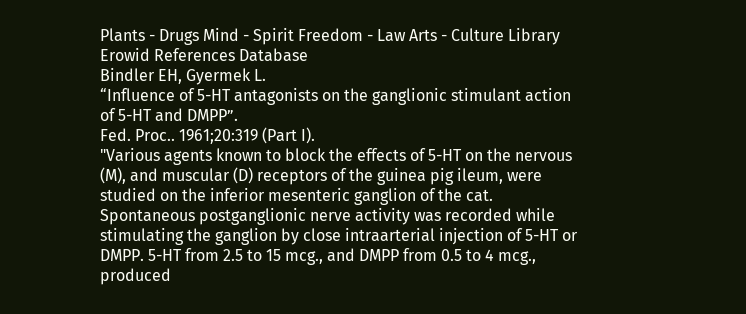Plants - Drugs Mind - Spirit Freedom - Law Arts - Culture Library
Erowid References Database
Bindler EH, Gyermek L.
“Influence of 5-HT antagonists on the ganglionic stimulant action of 5-HT and DMPP”.
Fed. Proc.. 1961;20:319 (Part I).
"Various agents known to block the effects of 5-HT on the nervous (M), and muscular (D) receptors of the guinea pig ileum, were studied on the inferior mesenteric ganglion of the cat. Spontaneous postganglionic nerve activity was recorded while stimulating the ganglion by close intraarterial injection of 5-HT or DMPP. 5-HT from 2.5 to 15 mcg., and DMPP from 0.5 to 4 mcg., produced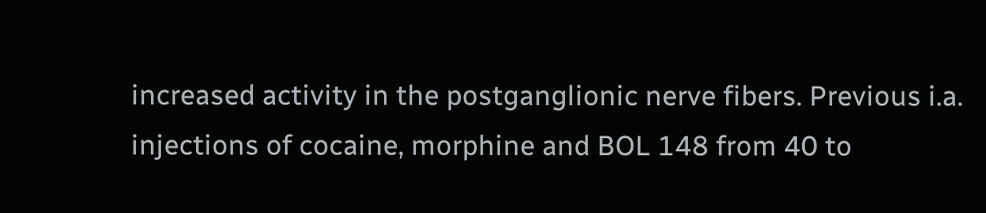increased activity in the postganglionic nerve fibers. Previous i.a. injections of cocaine, morphine and BOL 148 from 40 to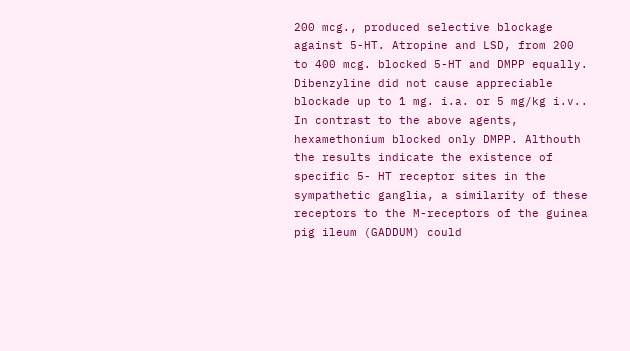200 mcg., produced selective blockage against 5-HT. Atropine and LSD, from 200 to 400 mcg. blocked 5-HT and DMPP equally. Dibenzyline did not cause appreciable blockade up to 1 mg. i.a. or 5 mg/kg i.v.. In contrast to the above agents, hexamethonium blocked only DMPP. Althouth the results indicate the existence of specific 5- HT receptor sites in the sympathetic ganglia, a similarity of these receptors to the M-receptors of the guinea pig ileum (GADDUM) could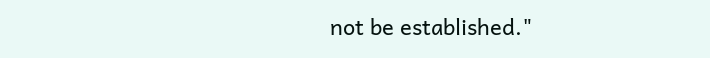not be established."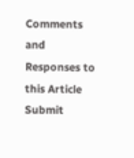Comments and Responses to this Article
Submit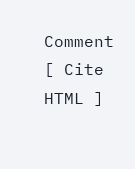Comment
[ Cite HTML ]